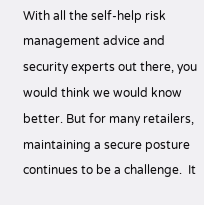With all the self-help risk management advice and security experts out there, you would think we would know better. But for many retailers, maintaining a secure posture continues to be a challenge.  It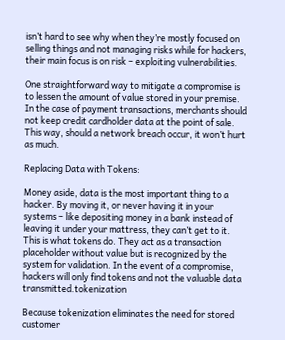isn’t hard to see why when they’re mostly focused on selling things and not managing risks while for hackers, their main focus is on risk – exploiting vulnerabilities.

One straightforward way to mitigate a compromise is to lessen the amount of value stored in your premise. In the case of payment transactions, merchants should not keep credit cardholder data at the point of sale. This way, should a network breach occur, it won’t hurt as much.

Replacing Data with Tokens:

Money aside, data is the most important thing to a hacker. By moving it, or never having it in your systems – like depositing money in a bank instead of leaving it under your mattress, they can’t get to it. This is what tokens do. They act as a transaction placeholder without value but is recognized by the system for validation. In the event of a compromise, hackers will only find tokens and not the valuable data transmitted.tokenization

Because tokenization eliminates the need for stored customer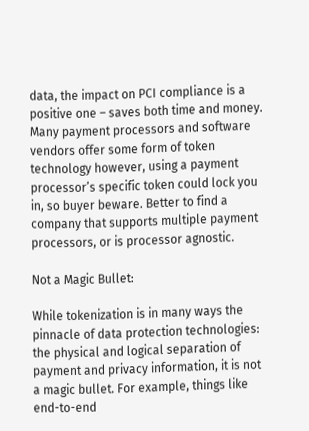data, the impact on PCI compliance is a positive one – saves both time and money. Many payment processors and software vendors offer some form of token technology however, using a payment processor’s specific token could lock you in, so buyer beware. Better to find a company that supports multiple payment processors, or is processor agnostic.

Not a Magic Bullet:

While tokenization is in many ways the pinnacle of data protection technologies: the physical and logical separation of payment and privacy information, it is not a magic bullet. For example, things like end-to-end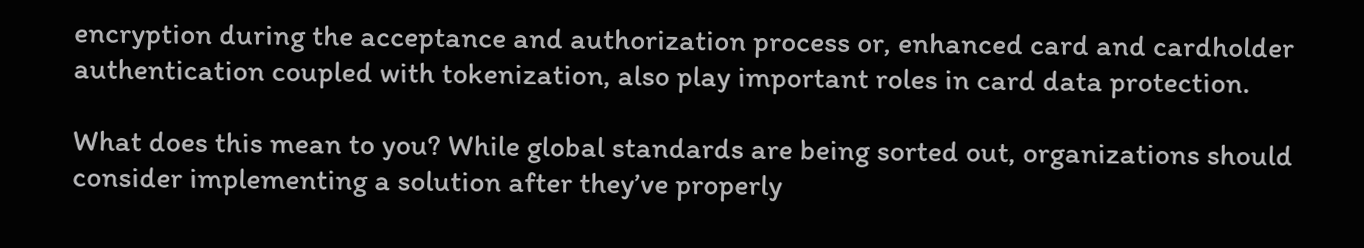encryption during the acceptance and authorization process or, enhanced card and cardholder authentication coupled with tokenization, also play important roles in card data protection.

What does this mean to you? While global standards are being sorted out, organizations should consider implementing a solution after they’ve properly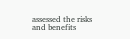assessed the risks and benefits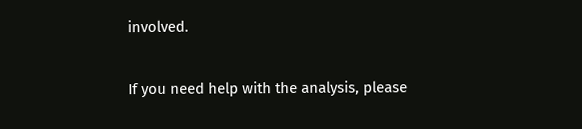involved.

If you need help with the analysis, please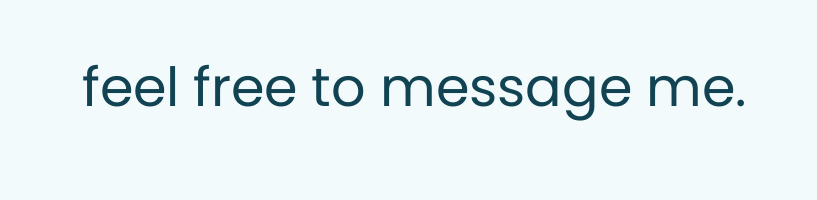feel free to message me.